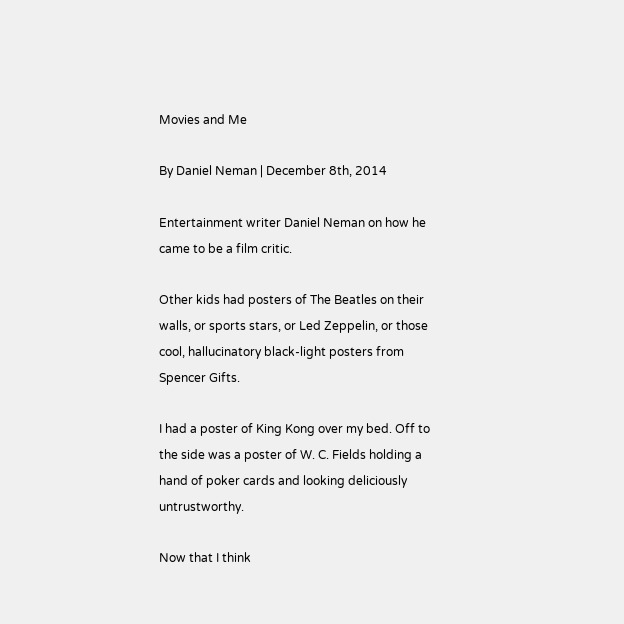Movies and Me

By Daniel Neman | December 8th, 2014

Entertainment writer Daniel Neman on how he came to be a film critic.

Other kids had posters of The Beatles on their walls, or sports stars, or Led Zeppelin, or those cool, hallucinatory black-light posters from Spencer Gifts.

I had a poster of King Kong over my bed. Off to the side was a poster of W. C. Fields holding a hand of poker cards and looking deliciously untrustworthy.

Now that I think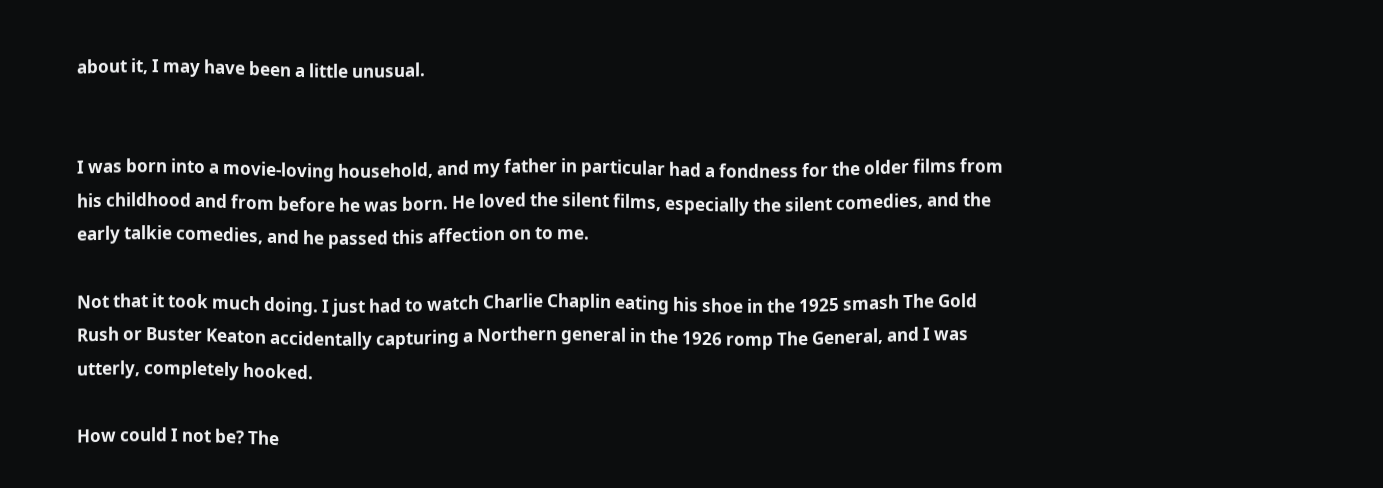about it, I may have been a little unusual.


I was born into a movie-loving household, and my father in particular had a fondness for the older films from his childhood and from before he was born. He loved the silent films, especially the silent comedies, and the early talkie comedies, and he passed this affection on to me.

Not that it took much doing. I just had to watch Charlie Chaplin eating his shoe in the 1925 smash The Gold Rush or Buster Keaton accidentally capturing a Northern general in the 1926 romp The General, and I was utterly, completely hooked.

How could I not be? The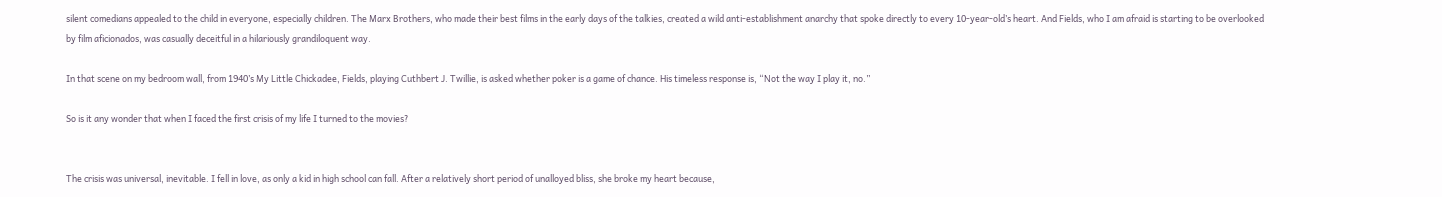silent comedians appealed to the child in everyone, especially children. The Marx Brothers, who made their best films in the early days of the talkies, created a wild anti-establishment anarchy that spoke directly to every 10-year-old’s heart. And Fields, who I am afraid is starting to be overlooked by film aficionados, was casually deceitful in a hilariously grandiloquent way.

In that scene on my bedroom wall, from 1940’s My Little Chickadee, Fields, playing Cuthbert J. Twillie, is asked whether poker is a game of chance. His timeless response is, “Not the way I play it, no.”

So is it any wonder that when I faced the first crisis of my life I turned to the movies?


The crisis was universal, inevitable. I fell in love, as only a kid in high school can fall. After a relatively short period of unalloyed bliss, she broke my heart because,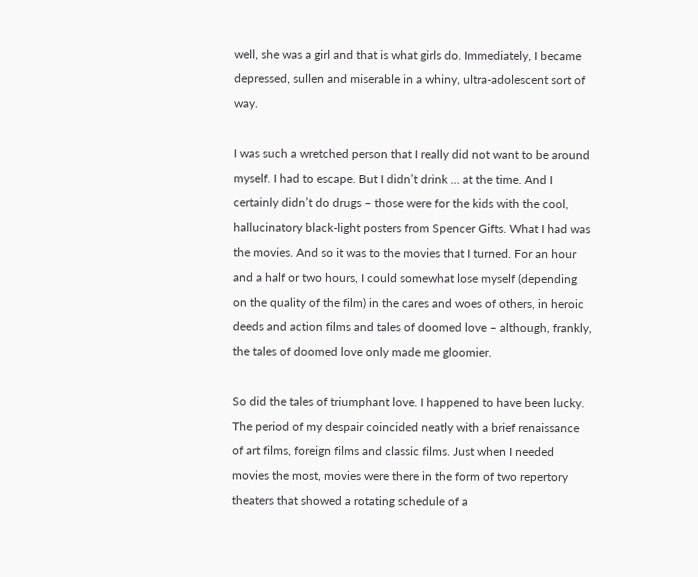well, she was a girl and that is what girls do. Immediately, I became depressed, sullen and miserable in a whiny, ultra-adolescent sort of way.

I was such a wretched person that I really did not want to be around myself. I had to escape. But I didn’t drink … at the time. And I certainly didn’t do drugs – those were for the kids with the cool, hallucinatory black-light posters from Spencer Gifts. What I had was the movies. And so it was to the movies that I turned. For an hour and a half or two hours, I could somewhat lose myself (depending on the quality of the film) in the cares and woes of others, in heroic deeds and action films and tales of doomed love – although, frankly, the tales of doomed love only made me gloomier.

So did the tales of triumphant love. I happened to have been lucky. The period of my despair coincided neatly with a brief renaissance of art films, foreign films and classic films. Just when I needed movies the most, movies were there in the form of two repertory theaters that showed a rotating schedule of a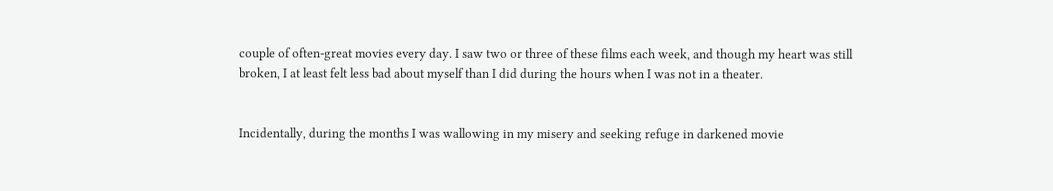couple of often-great movies every day. I saw two or three of these films each week, and though my heart was still broken, I at least felt less bad about myself than I did during the hours when I was not in a theater.


Incidentally, during the months I was wallowing in my misery and seeking refuge in darkened movie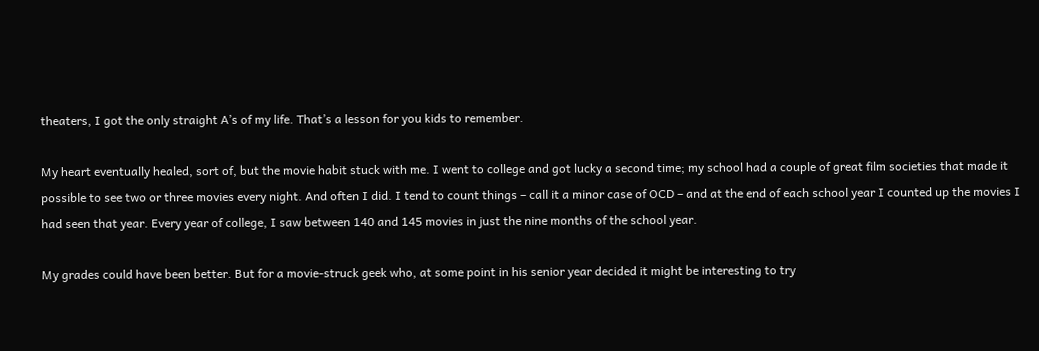theaters, I got the only straight A’s of my life. That’s a lesson for you kids to remember.

My heart eventually healed, sort of, but the movie habit stuck with me. I went to college and got lucky a second time; my school had a couple of great film societies that made it possible to see two or three movies every night. And often I did. I tend to count things – call it a minor case of OCD – and at the end of each school year I counted up the movies I had seen that year. Every year of college, I saw between 140 and 145 movies in just the nine months of the school year.

My grades could have been better. But for a movie-struck geek who, at some point in his senior year decided it might be interesting to try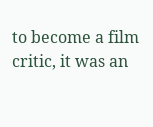to become a film critic, it was an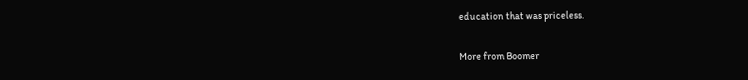education that was priceless.

More from Boomer